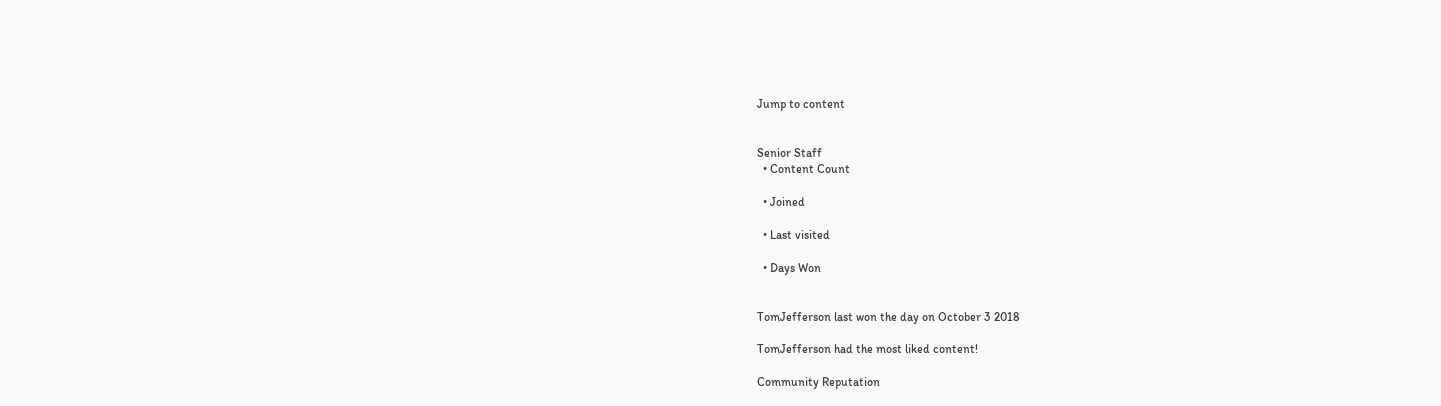Jump to content


Senior Staff
  • Content Count

  • Joined

  • Last visited

  • Days Won


TomJefferson last won the day on October 3 2018

TomJefferson had the most liked content!

Community Reputation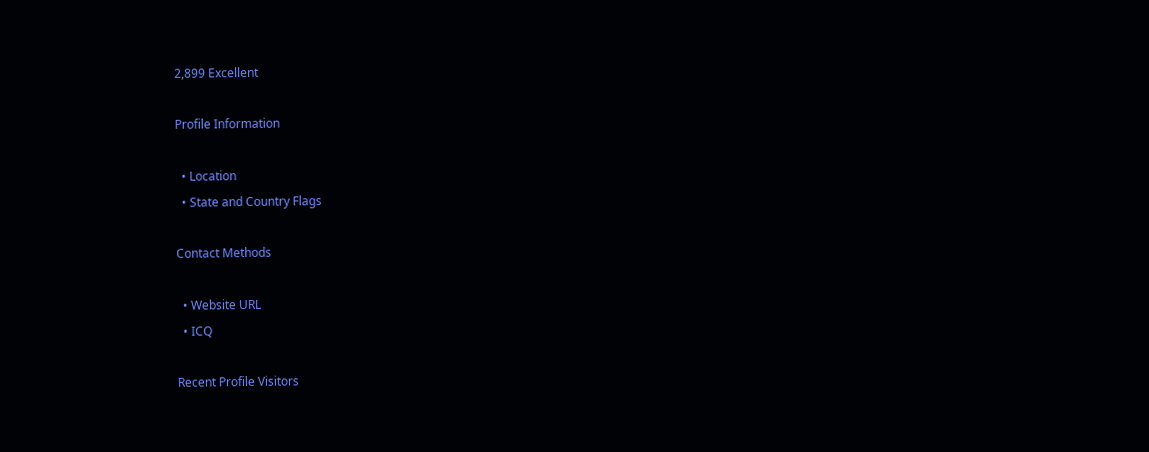2,899 Excellent

Profile Information

  • Location
  • State and Country Flags

Contact Methods

  • Website URL
  • ICQ

Recent Profile Visitors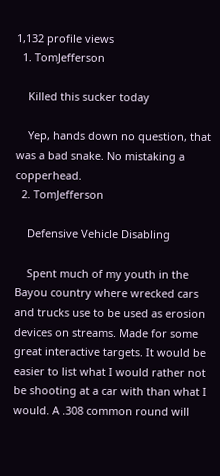1,132 profile views
  1. TomJefferson

    Killed this sucker today

    Yep, hands down no question, that was a bad snake. No mistaking a copperhead.
  2. TomJefferson

    Defensive Vehicle Disabling

    Spent much of my youth in the Bayou country where wrecked cars and trucks use to be used as erosion devices on streams. Made for some great interactive targets. It would be easier to list what I would rather not be shooting at a car with than what I would. A .308 common round will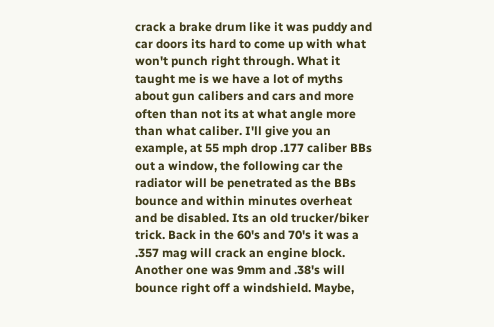crack a brake drum like it was puddy and car doors its hard to come up with what won't punch right through. What it taught me is we have a lot of myths about gun calibers and cars and more often than not its at what angle more than what caliber. I'll give you an example, at 55 mph drop .177 caliber BBs out a window, the following car the radiator will be penetrated as the BBs bounce and within minutes overheat and be disabled. Its an old trucker/biker trick. Back in the 60's and 70's it was a .357 mag will crack an engine block. Another one was 9mm and .38's will bounce right off a windshield. Maybe,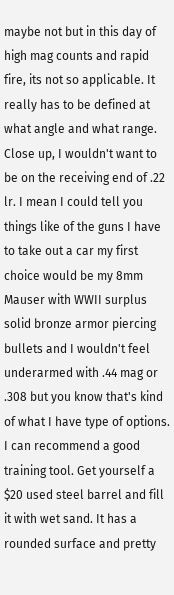maybe not but in this day of high mag counts and rapid fire, its not so applicable. It really has to be defined at what angle and what range. Close up, I wouldn't want to be on the receiving end of .22 lr. I mean I could tell you things like of the guns I have to take out a car my first choice would be my 8mm Mauser with WWII surplus solid bronze armor piercing bullets and I wouldn't feel underarmed with .44 mag or .308 but you know that's kind of what I have type of options. I can recommend a good training tool. Get yourself a $20 used steel barrel and fill it with wet sand. It has a rounded surface and pretty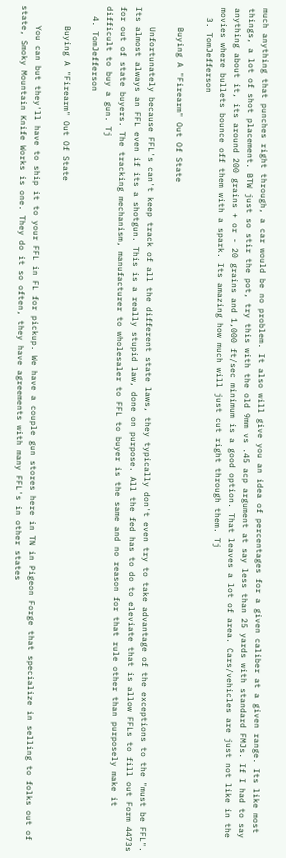much anything that punches right through, a car would be no problem. It also will give you an idea of percentages for a given caliber at a given range. Its like most things, a lot of shot placement. BTW just so stir the pot, try this with the old 9mm vs .45 acp argument at say less than 25 yards with standard FMJs. If I had to say anything about it, its around 200 grains + or - 20 grains and 1,000 ft/sec minimum is a good option. That leaves a lot of area. Cars/vehicles are just not like in the movies where bullets bounce off them with a spark. Its amazing how much will just cut right through them. Tj
  3. TomJefferson

    Buying A "Firearm" Out Of State

    Unfortunately because FFL's can't keep track of all the different state laws, they typically don't even try to take advantage of the exceptions to the "must be FFL". Its almost always an FFL even if its a shotgun. This is a really stupid law, done on purpose. All the fed has to do to eleviate that is allow FFLs to fill out Form 4473s for out of state buyers. The tracking mechanism, manufacturer to wholesaler to FFL to buyer is the same and no reason for that rule other than purposely make it difficult to buy a gun. Tj
  4. TomJefferson

    Buying A "Firearm" Out Of State

    You can but they'll have to ship it to your FFL in FL for pickup. We have a couple gun stores here in TN in Pigeon Forge that specialize in selling to folks out of state, Smoky Mountain Knife Works is one. They do it so often, they have agreements with many FFL's in other states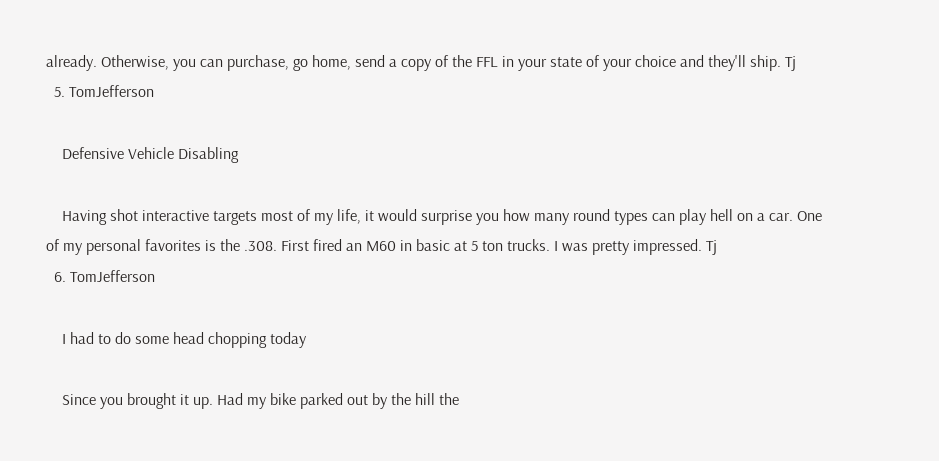already. Otherwise, you can purchase, go home, send a copy of the FFL in your state of your choice and they'll ship. Tj
  5. TomJefferson

    Defensive Vehicle Disabling

    Having shot interactive targets most of my life, it would surprise you how many round types can play hell on a car. One of my personal favorites is the .308. First fired an M60 in basic at 5 ton trucks. I was pretty impressed. Tj
  6. TomJefferson

    I had to do some head chopping today

    Since you brought it up. Had my bike parked out by the hill the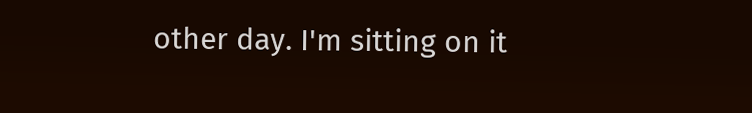other day. I'm sitting on it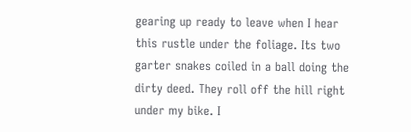gearing up ready to leave when I hear this rustle under the foliage. Its two garter snakes coiled in a ball doing the dirty deed. They roll off the hill right under my bike. I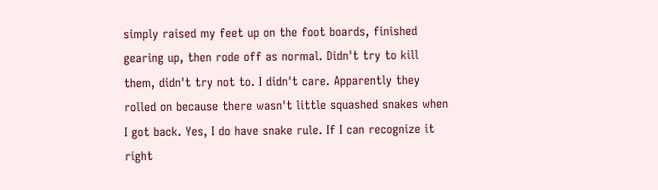simply raised my feet up on the foot boards, finished gearing up, then rode off as normal. Didn't try to kill them, didn't try not to. I didn't care. Apparently they rolled on because there wasn't little squashed snakes when I got back. Yes, I do have snake rule. If I can recognize it right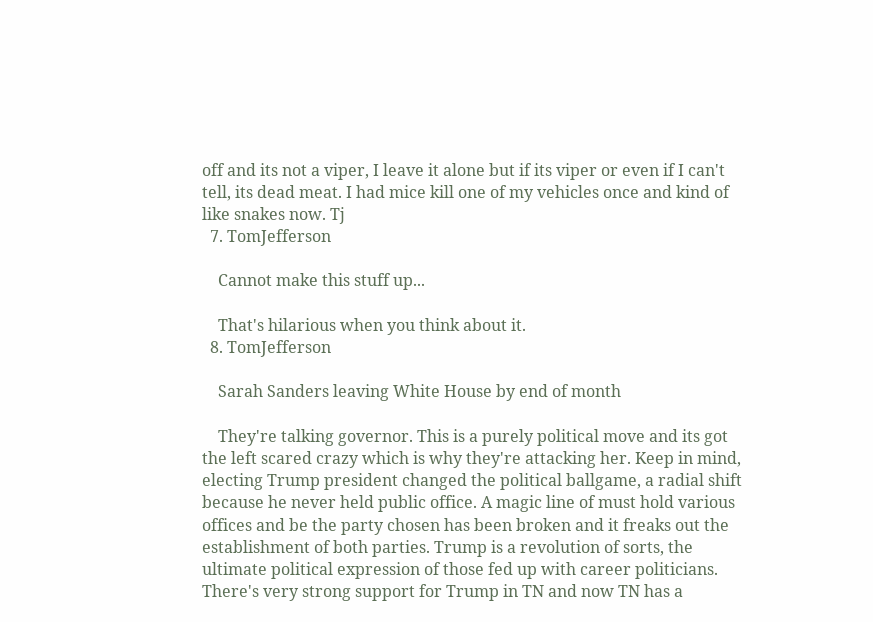off and its not a viper, I leave it alone but if its viper or even if I can't tell, its dead meat. I had mice kill one of my vehicles once and kind of like snakes now. Tj
  7. TomJefferson

    Cannot make this stuff up...

    That's hilarious when you think about it.
  8. TomJefferson

    Sarah Sanders leaving White House by end of month

    They're talking governor. This is a purely political move and its got the left scared crazy which is why they're attacking her. Keep in mind, electing Trump president changed the political ballgame, a radial shift because he never held public office. A magic line of must hold various offices and be the party chosen has been broken and it freaks out the establishment of both parties. Trump is a revolution of sorts, the ultimate political expression of those fed up with career politicians. There's very strong support for Trump in TN and now TN has a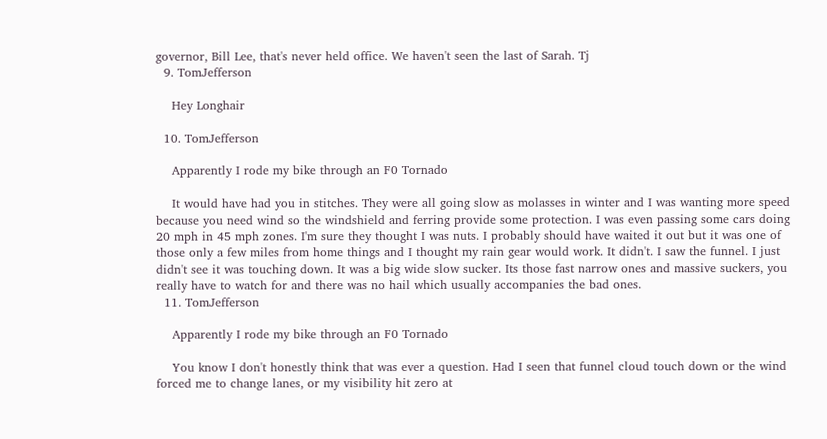governor, Bill Lee, that's never held office. We haven't seen the last of Sarah. Tj
  9. TomJefferson

    Hey Longhair

  10. TomJefferson

    Apparently I rode my bike through an F0 Tornado

    It would have had you in stitches. They were all going slow as molasses in winter and I was wanting more speed because you need wind so the windshield and ferring provide some protection. I was even passing some cars doing 20 mph in 45 mph zones. I'm sure they thought I was nuts. I probably should have waited it out but it was one of those only a few miles from home things and I thought my rain gear would work. It didn't. I saw the funnel. I just didn't see it was touching down. It was a big wide slow sucker. Its those fast narrow ones and massive suckers, you really have to watch for and there was no hail which usually accompanies the bad ones.
  11. TomJefferson

    Apparently I rode my bike through an F0 Tornado

    You know I don't honestly think that was ever a question. Had I seen that funnel cloud touch down or the wind forced me to change lanes, or my visibility hit zero at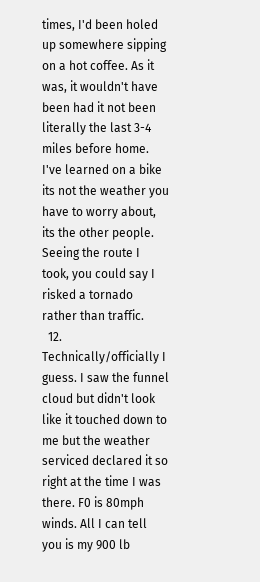times, I'd been holed up somewhere sipping on a hot coffee. As it was, it wouldn't have been had it not been literally the last 3-4 miles before home. I've learned on a bike its not the weather you have to worry about, its the other people. Seeing the route I took, you could say I risked a tornado rather than traffic.
  12. Technically/officially I guess. I saw the funnel cloud but didn't look like it touched down to me but the weather serviced declared it so right at the time I was there. F0 is 80mph winds. All I can tell you is my 900 lb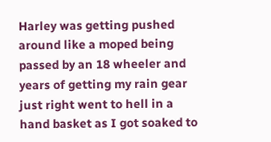Harley was getting pushed around like a moped being passed by an 18 wheeler and years of getting my rain gear just right went to hell in a hand basket as I got soaked to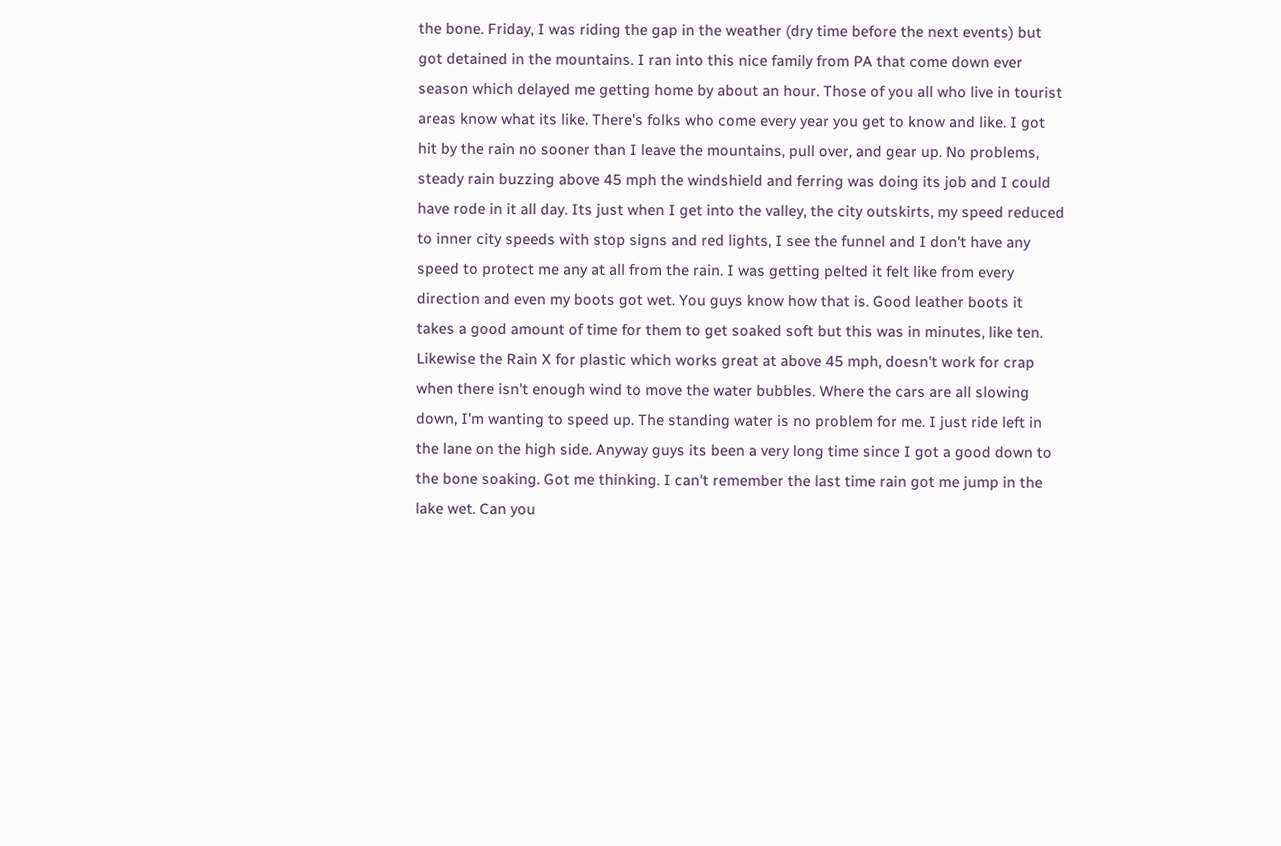the bone. Friday, I was riding the gap in the weather (dry time before the next events) but got detained in the mountains. I ran into this nice family from PA that come down ever season which delayed me getting home by about an hour. Those of you all who live in tourist areas know what its like. There's folks who come every year you get to know and like. I got hit by the rain no sooner than I leave the mountains, pull over, and gear up. No problems, steady rain buzzing above 45 mph the windshield and ferring was doing its job and I could have rode in it all day. Its just when I get into the valley, the city outskirts, my speed reduced to inner city speeds with stop signs and red lights, I see the funnel and I don't have any speed to protect me any at all from the rain. I was getting pelted it felt like from every direction and even my boots got wet. You guys know how that is. Good leather boots it takes a good amount of time for them to get soaked soft but this was in minutes, like ten. Likewise the Rain X for plastic which works great at above 45 mph, doesn't work for crap when there isn't enough wind to move the water bubbles. Where the cars are all slowing down, I'm wanting to speed up. The standing water is no problem for me. I just ride left in the lane on the high side. Anyway guys its been a very long time since I got a good down to the bone soaking. Got me thinking. I can't remember the last time rain got me jump in the lake wet. Can you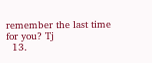remember the last time for you? Tj
  13.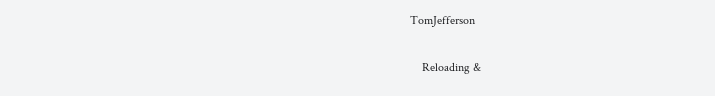TomJefferson

    Reloading &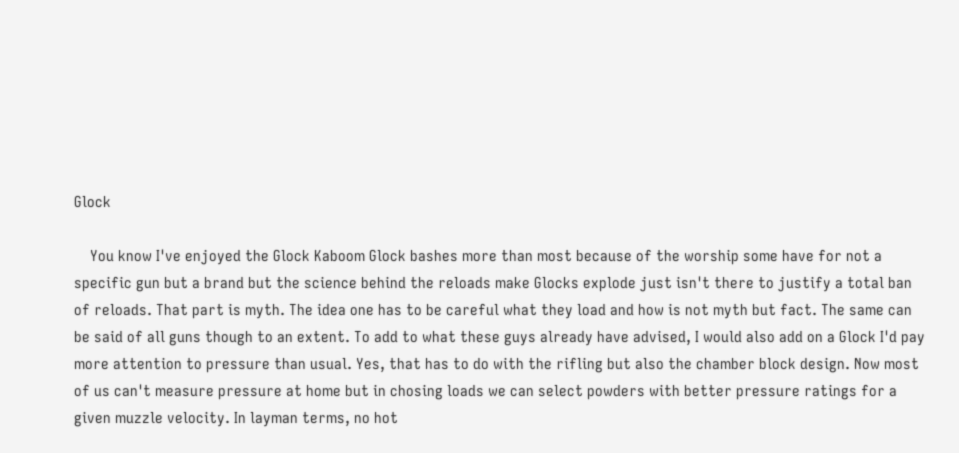Glock

    You know I've enjoyed the Glock Kaboom Glock bashes more than most because of the worship some have for not a specific gun but a brand but the science behind the reloads make Glocks explode just isn't there to justify a total ban of reloads. That part is myth. The idea one has to be careful what they load and how is not myth but fact. The same can be said of all guns though to an extent. To add to what these guys already have advised, I would also add on a Glock I'd pay more attention to pressure than usual. Yes, that has to do with the rifling but also the chamber block design. Now most of us can't measure pressure at home but in chosing loads we can select powders with better pressure ratings for a given muzzle velocity. In layman terms, no hot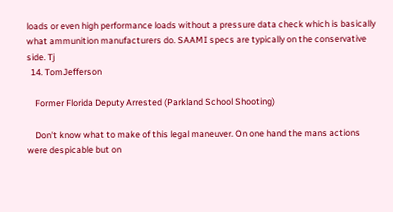loads or even high performance loads without a pressure data check which is basically what ammunition manufacturers do. SAAMI specs are typically on the conservative side. Tj
  14. TomJefferson

    Former Florida Deputy Arrested (Parkland School Shooting)

    Don't know what to make of this legal maneuver. On one hand the mans actions were despicable but on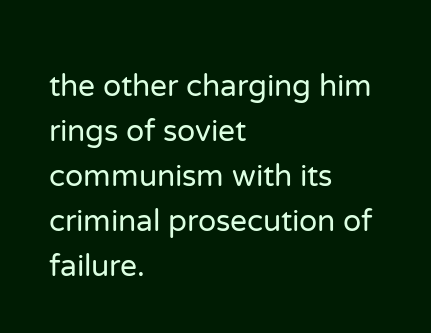the other charging him rings of soviet communism with its criminal prosecution of failure.